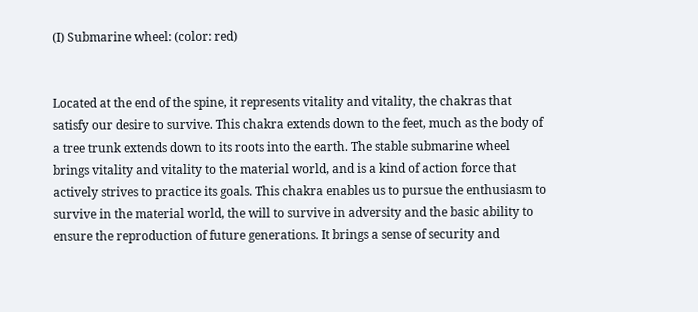(I) Submarine wheel: (color: red)


Located at the end of the spine, it represents vitality and vitality, the chakras that satisfy our desire to survive. This chakra extends down to the feet, much as the body of a tree trunk extends down to its roots into the earth. The stable submarine wheel brings vitality and vitality to the material world, and is a kind of action force that actively strives to practice its goals. This chakra enables us to pursue the enthusiasm to survive in the material world, the will to survive in adversity and the basic ability to ensure the reproduction of future generations. It brings a sense of security and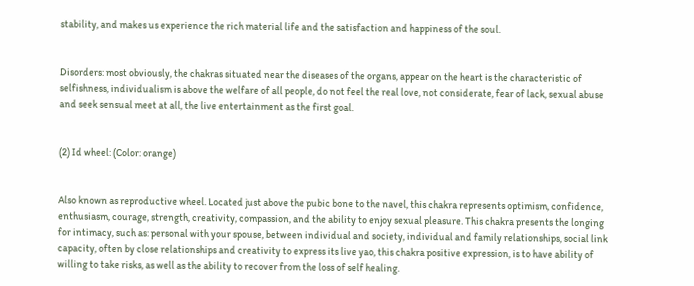stability, and makes us experience the rich material life and the satisfaction and happiness of the soul.


Disorders: most obviously, the chakras situated near the diseases of the organs, appear on the heart is the characteristic of selfishness, individualism is above the welfare of all people, do not feel the real love, not considerate, fear of lack, sexual abuse and seek sensual meet at all, the live entertainment as the first goal.


(2) Id wheel: (Color: orange)


Also known as reproductive wheel. Located just above the pubic bone to the navel, this chakra represents optimism, confidence, enthusiasm, courage, strength, creativity, compassion, and the ability to enjoy sexual pleasure. This chakra presents the longing for intimacy, such as: personal with your spouse, between individual and society, individual and family relationships, social link capacity, often by close relationships and creativity to express its live yao, this chakra positive expression, is to have ability of willing to take risks, as well as the ability to recover from the loss of self healing.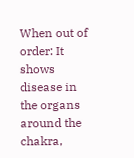When out of order: It shows disease in the organs around the chakra,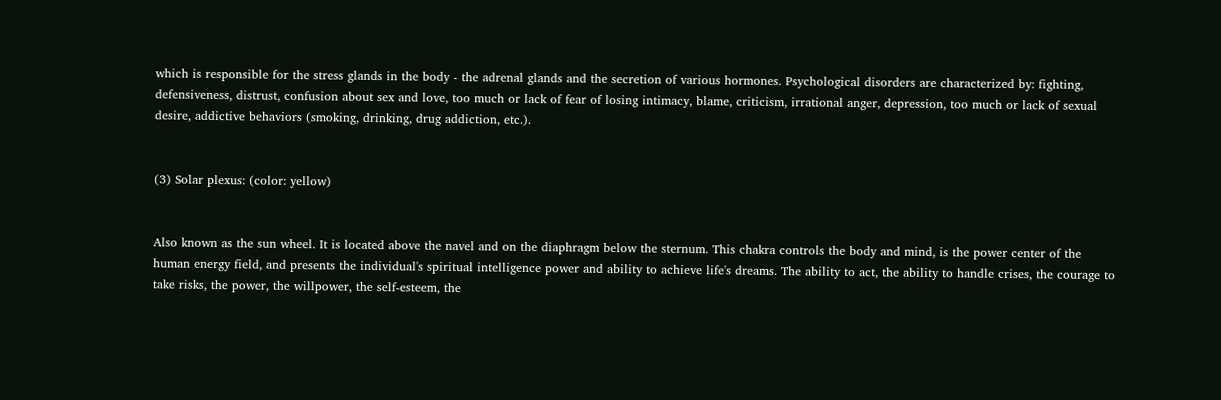which is responsible for the stress glands in the body - the adrenal glands and the secretion of various hormones. Psychological disorders are characterized by: fighting, defensiveness, distrust, confusion about sex and love, too much or lack of fear of losing intimacy, blame, criticism, irrational anger, depression, too much or lack of sexual desire, addictive behaviors (smoking, drinking, drug addiction, etc.).


(3) Solar plexus: (color: yellow)


Also known as the sun wheel. It is located above the navel and on the diaphragm below the sternum. This chakra controls the body and mind, is the power center of the human energy field, and presents the individual's spiritual intelligence power and ability to achieve life's dreams. The ability to act, the ability to handle crises, the courage to take risks, the power, the willpower, the self-esteem, the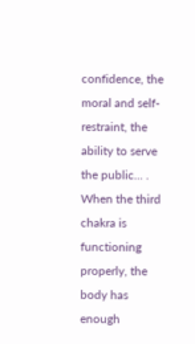confidence, the moral and self-restraint, the ability to serve the public... . When the third chakra is functioning properly, the body has enough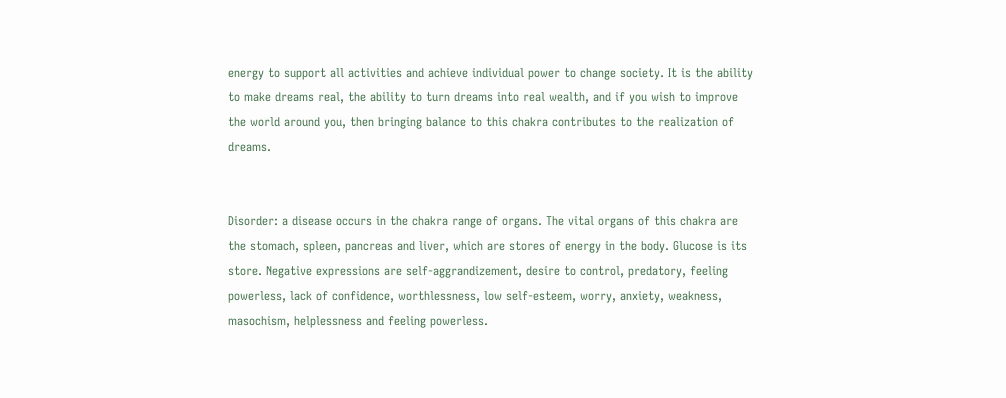energy to support all activities and achieve individual power to change society. It is the ability to make dreams real, the ability to turn dreams into real wealth, and if you wish to improve the world around you, then bringing balance to this chakra contributes to the realization of dreams.


Disorder: a disease occurs in the chakra range of organs. The vital organs of this chakra are the stomach, spleen, pancreas and liver, which are stores of energy in the body. Glucose is its store. Negative expressions are self-aggrandizement, desire to control, predatory, feeling powerless, lack of confidence, worthlessness, low self-esteem, worry, anxiety, weakness, masochism, helplessness and feeling powerless.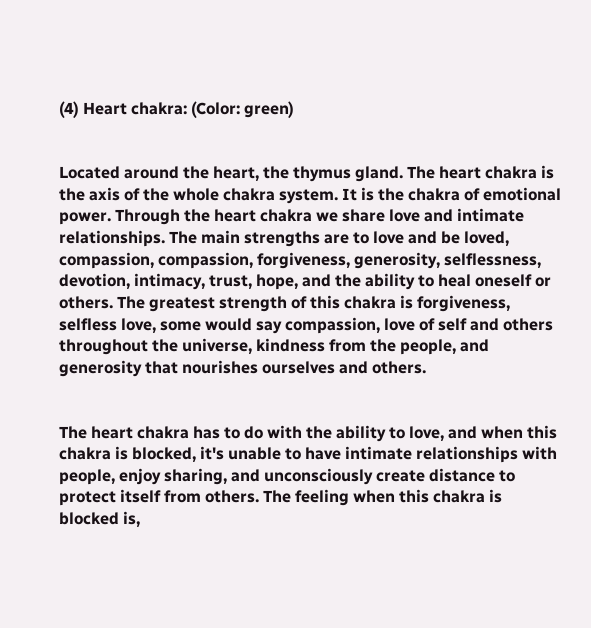(4) Heart chakra: (Color: green)


Located around the heart, the thymus gland. The heart chakra is the axis of the whole chakra system. It is the chakra of emotional power. Through the heart chakra we share love and intimate relationships. The main strengths are to love and be loved, compassion, compassion, forgiveness, generosity, selflessness, devotion, intimacy, trust, hope, and the ability to heal oneself or others. The greatest strength of this chakra is forgiveness, selfless love, some would say compassion, love of self and others throughout the universe, kindness from the people, and generosity that nourishes ourselves and others.


The heart chakra has to do with the ability to love, and when this chakra is blocked, it's unable to have intimate relationships with people, enjoy sharing, and unconsciously create distance to protect itself from others. The feeling when this chakra is blocked is,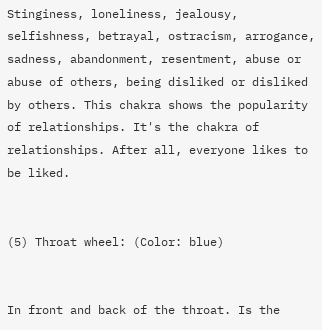Stinginess, loneliness, jealousy, selfishness, betrayal, ostracism, arrogance, sadness, abandonment, resentment, abuse or abuse of others, being disliked or disliked by others. This chakra shows the popularity of relationships. It's the chakra of relationships. After all, everyone likes to be liked.


(5) Throat wheel: (Color: blue)


In front and back of the throat. Is the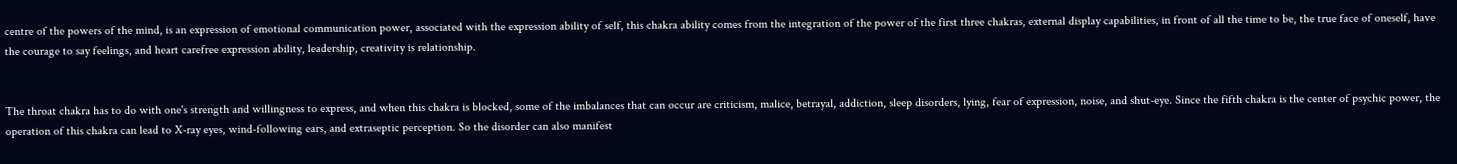centre of the powers of the mind, is an expression of emotional communication power, associated with the expression ability of self, this chakra ability comes from the integration of the power of the first three chakras, external display capabilities, in front of all the time to be, the true face of oneself, have the courage to say feelings, and heart carefree expression ability, leadership, creativity is relationship.


The throat chakra has to do with one's strength and willingness to express, and when this chakra is blocked, some of the imbalances that can occur are criticism, malice, betrayal, addiction, sleep disorders, lying, fear of expression, noise, and shut-eye. Since the fifth chakra is the center of psychic power, the operation of this chakra can lead to X-ray eyes, wind-following ears, and extraseptic perception. So the disorder can also manifest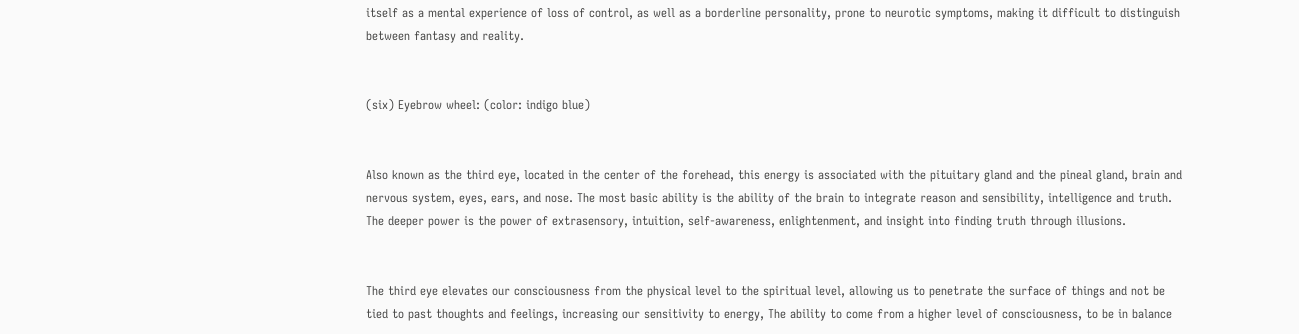itself as a mental experience of loss of control, as well as a borderline personality, prone to neurotic symptoms, making it difficult to distinguish between fantasy and reality.


(six) Eyebrow wheel: (color: indigo blue)


Also known as the third eye, located in the center of the forehead, this energy is associated with the pituitary gland and the pineal gland, brain and nervous system, eyes, ears, and nose. The most basic ability is the ability of the brain to integrate reason and sensibility, intelligence and truth. The deeper power is the power of extrasensory, intuition, self-awareness, enlightenment, and insight into finding truth through illusions.


The third eye elevates our consciousness from the physical level to the spiritual level, allowing us to penetrate the surface of things and not be tied to past thoughts and feelings, increasing our sensitivity to energy, The ability to come from a higher level of consciousness, to be in balance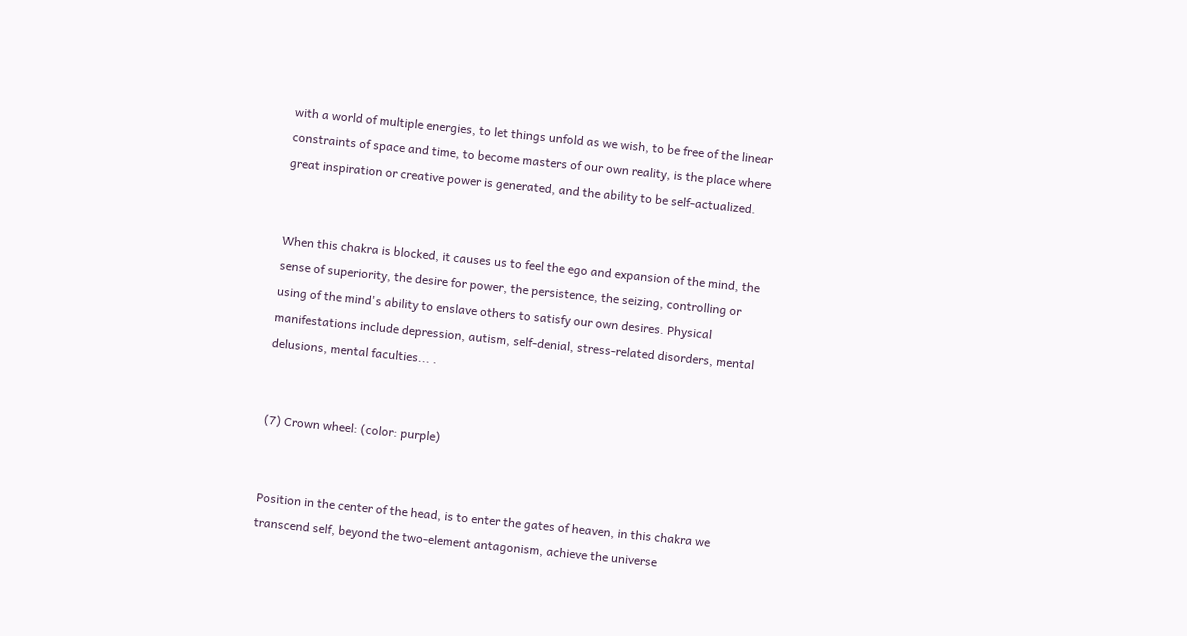with a world of multiple energies, to let things unfold as we wish, to be free of the linear constraints of space and time, to become masters of our own reality, is the place where great inspiration or creative power is generated, and the ability to be self-actualized.


When this chakra is blocked, it causes us to feel the ego and expansion of the mind, the sense of superiority, the desire for power, the persistence, the seizing, controlling or using of the mind's ability to enslave others to satisfy our own desires. Physical manifestations include depression, autism, self-denial, stress-related disorders, mental delusions, mental faculties... .


(7) Crown wheel: (color: purple)


Position in the center of the head, is to enter the gates of heaven, in this chakra we transcend self, beyond the two-element antagonism, achieve the universe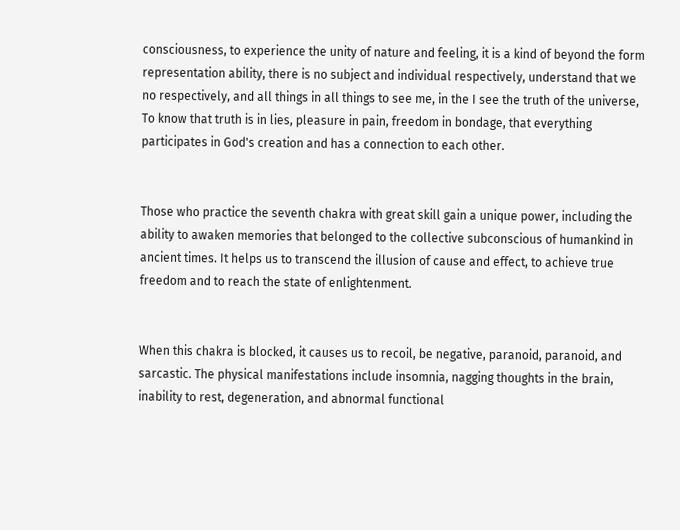consciousness, to experience the unity of nature and feeling, it is a kind of beyond the form representation ability, there is no subject and individual respectively, understand that we no respectively, and all things in all things to see me, in the I see the truth of the universe, To know that truth is in lies, pleasure in pain, freedom in bondage, that everything participates in God's creation and has a connection to each other.


Those who practice the seventh chakra with great skill gain a unique power, including the ability to awaken memories that belonged to the collective subconscious of humankind in ancient times. It helps us to transcend the illusion of cause and effect, to achieve true freedom and to reach the state of enlightenment.


When this chakra is blocked, it causes us to recoil, be negative, paranoid, paranoid, and sarcastic. The physical manifestations include insomnia, nagging thoughts in the brain, inability to rest, degeneration, and abnormal functional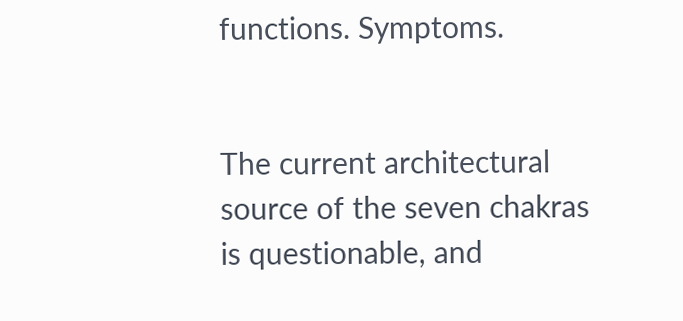functions. Symptoms.


The current architectural source of the seven chakras is questionable, and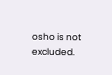osho is not excluded.